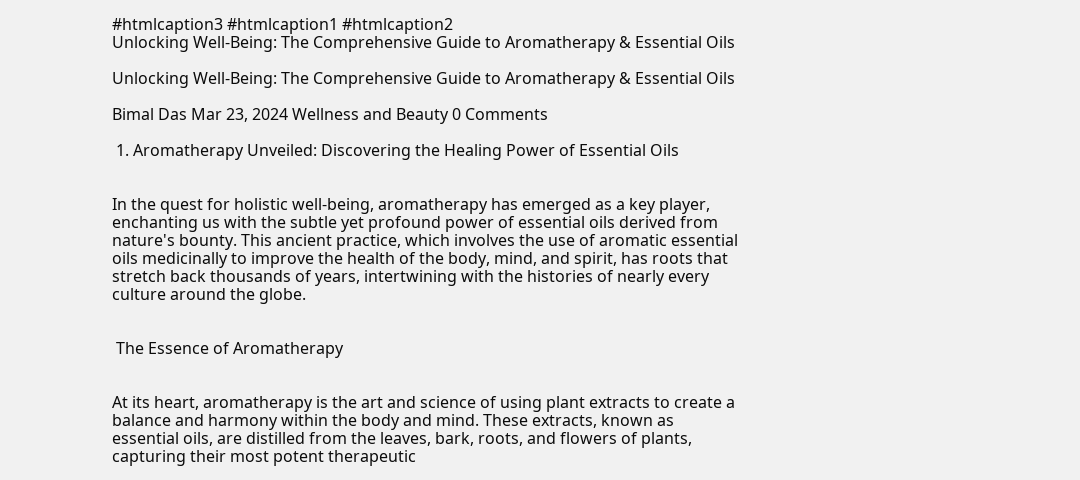#htmlcaption3 #htmlcaption1 #htmlcaption2
Unlocking Well-Being: The Comprehensive Guide to Aromatherapy & Essential Oils

Unlocking Well-Being: The Comprehensive Guide to Aromatherapy & Essential Oils

Bimal Das Mar 23, 2024 Wellness and Beauty 0 Comments

 1. Aromatherapy Unveiled: Discovering the Healing Power of Essential Oils


In the quest for holistic well-being, aromatherapy has emerged as a key player, enchanting us with the subtle yet profound power of essential oils derived from nature's bounty. This ancient practice, which involves the use of aromatic essential oils medicinally to improve the health of the body, mind, and spirit, has roots that stretch back thousands of years, intertwining with the histories of nearly every culture around the globe.


 The Essence of Aromatherapy


At its heart, aromatherapy is the art and science of using plant extracts to create a balance and harmony within the body and mind. These extracts, known as essential oils, are distilled from the leaves, bark, roots, and flowers of plants, capturing their most potent therapeutic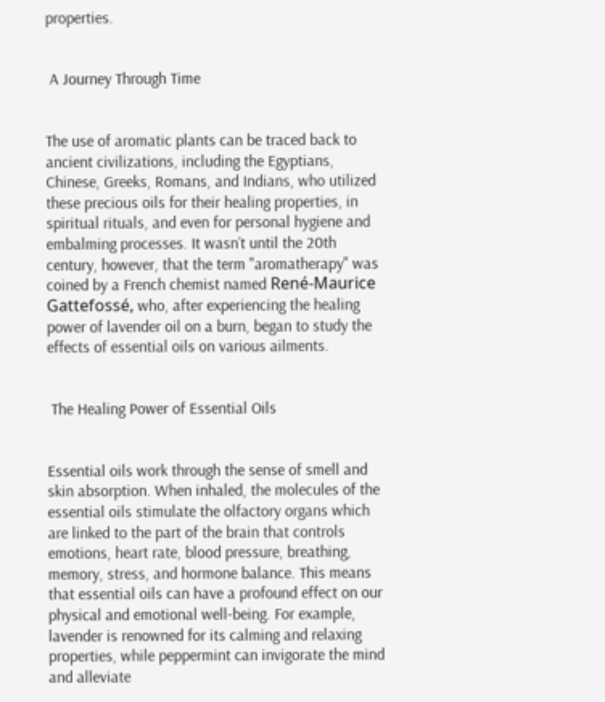properties.


 A Journey Through Time


The use of aromatic plants can be traced back to ancient civilizations, including the Egyptians, Chinese, Greeks, Romans, and Indians, who utilized these precious oils for their healing properties, in spiritual rituals, and even for personal hygiene and embalming processes. It wasn’t until the 20th century, however, that the term "aromatherapy" was coined by a French chemist named René-Maurice Gattefossé, who, after experiencing the healing power of lavender oil on a burn, began to study the effects of essential oils on various ailments.


 The Healing Power of Essential Oils


Essential oils work through the sense of smell and skin absorption. When inhaled, the molecules of the essential oils stimulate the olfactory organs which are linked to the part of the brain that controls emotions, heart rate, blood pressure, breathing, memory, stress, and hormone balance. This means that essential oils can have a profound effect on our physical and emotional well-being. For example, lavender is renowned for its calming and relaxing properties, while peppermint can invigorate the mind and alleviate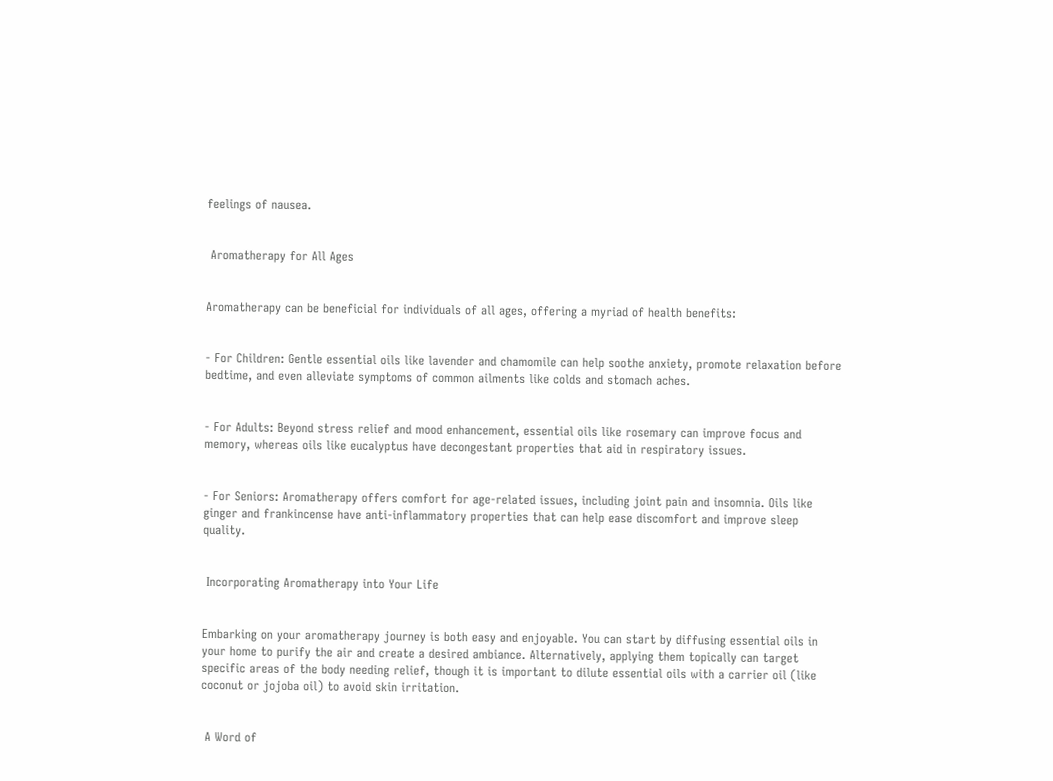feelings of nausea.


 Aromatherapy for All Ages


Aromatherapy can be beneficial for individuals of all ages, offering a myriad of health benefits:


- For Children: Gentle essential oils like lavender and chamomile can help soothe anxiety, promote relaxation before bedtime, and even alleviate symptoms of common ailments like colds and stomach aches.


- For Adults: Beyond stress relief and mood enhancement, essential oils like rosemary can improve focus and memory, whereas oils like eucalyptus have decongestant properties that aid in respiratory issues.


- For Seniors: Aromatherapy offers comfort for age-related issues, including joint pain and insomnia. Oils like ginger and frankincense have anti-inflammatory properties that can help ease discomfort and improve sleep quality.


 Incorporating Aromatherapy into Your Life


Embarking on your aromatherapy journey is both easy and enjoyable. You can start by diffusing essential oils in your home to purify the air and create a desired ambiance. Alternatively, applying them topically can target specific areas of the body needing relief, though it is important to dilute essential oils with a carrier oil (like coconut or jojoba oil) to avoid skin irritation.


 A Word of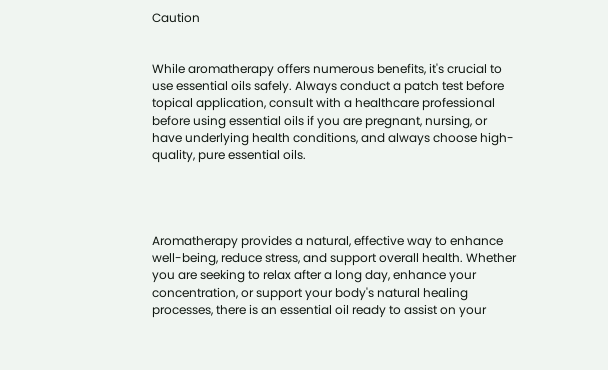Caution


While aromatherapy offers numerous benefits, it's crucial to use essential oils safely. Always conduct a patch test before topical application, consult with a healthcare professional before using essential oils if you are pregnant, nursing, or have underlying health conditions, and always choose high-quality, pure essential oils.




Aromatherapy provides a natural, effective way to enhance well-being, reduce stress, and support overall health. Whether you are seeking to relax after a long day, enhance your concentration, or support your body's natural healing processes, there is an essential oil ready to assist on your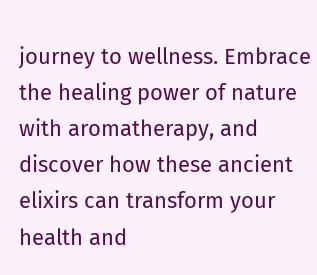journey to wellness. Embrace the healing power of nature with aromatherapy, and discover how these ancient elixirs can transform your health and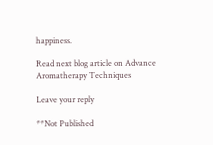happiness.

Read next blog article on Advance Aromatherapy Techniques

Leave your reply

**Not Published